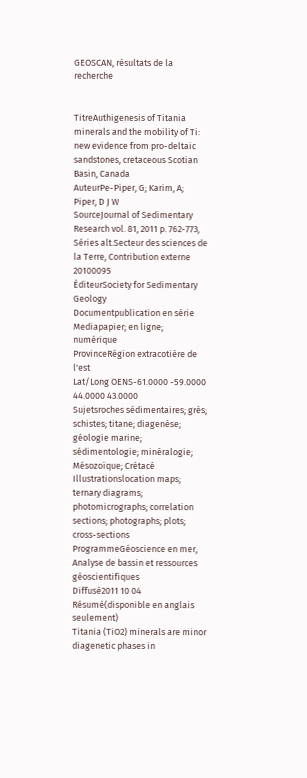GEOSCAN, résultats de la recherche


TitreAuthigenesis of Titania minerals and the mobility of Ti: new evidence from pro-deltaic sandstones, cretaceous Scotian Basin, Canada
AuteurPe-Piper, G; Karim, A; Piper, D J W
SourceJournal of Sedimentary Research vol. 81, 2011 p. 762-773,
Séries alt.Secteur des sciences de la Terre, Contribution externe 20100095
ÉditeurSociety for Sedimentary Geology
Documentpublication en série
Mediapapier; en ligne; numérique
ProvinceRégion extracotière de l'est
Lat/Long OENS-61.0000 -59.0000 44.0000 43.0000
Sujetsroches sédimentaires; grès; schistes; titane; diagenèse; géologie marine; sédimentologie; minéralogie; Mésozoïque; Crétacé
Illustrationslocation maps; ternary diagrams; photomicrographs; correlation sections; photographs; plots; cross-sections
ProgrammeGéoscience en mer, Analyse de bassin et ressources géoscientifiques
Diffusé2011 10 04
Résumé(disponible en anglais seulement)
Titania (TiO2) minerals are minor diagenetic phases in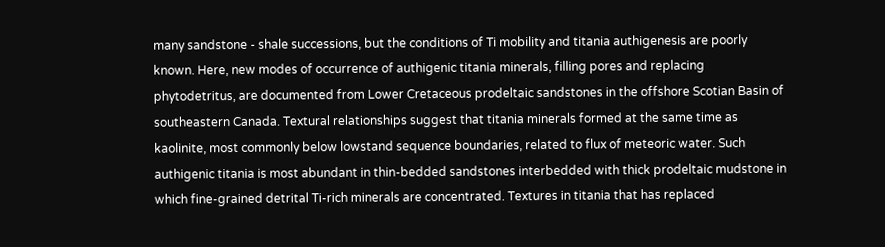many sandstone - shale successions, but the conditions of Ti mobility and titania authigenesis are poorly known. Here, new modes of occurrence of authigenic titania minerals, filling pores and replacing phytodetritus, are documented from Lower Cretaceous prodeltaic sandstones in the offshore Scotian Basin of southeastern Canada. Textural relationships suggest that titania minerals formed at the same time as kaolinite, most commonly below lowstand sequence boundaries, related to flux of meteoric water. Such authigenic titania is most abundant in thin-bedded sandstones interbedded with thick prodeltaic mudstone in which fine-grained detrital Ti-rich minerals are concentrated. Textures in titania that has replaced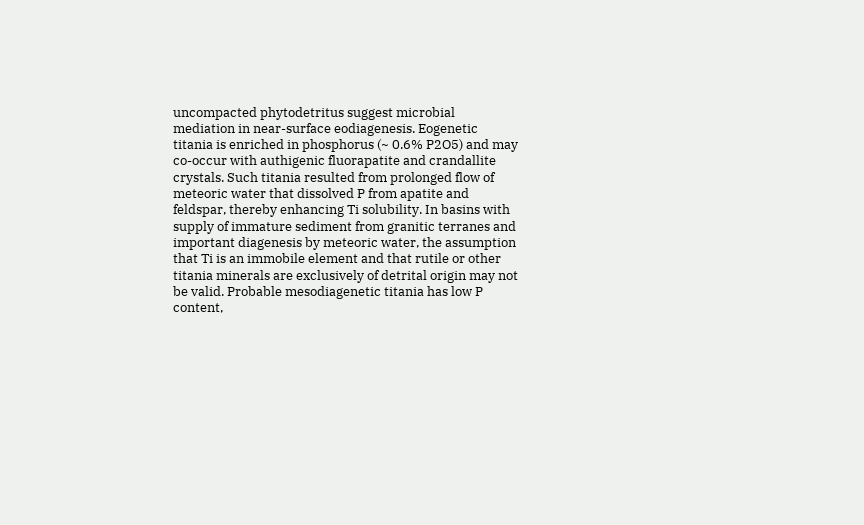uncompacted phytodetritus suggest microbial mediation in near-surface eodiagenesis. Eogenetic titania is enriched in phosphorus (~ 0.6% P2O5) and may co-occur with authigenic fluorapatite and crandallite crystals. Such titania resulted from prolonged flow of meteoric water that dissolved P from apatite and feldspar, thereby enhancing Ti solubility. In basins with supply of immature sediment from granitic terranes and important diagenesis by meteoric water, the assumption that Ti is an immobile element and that rutile or other titania minerals are exclusively of detrital origin may not be valid. Probable mesodiagenetic titania has low P content,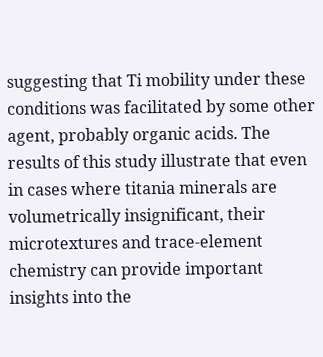suggesting that Ti mobility under these conditions was facilitated by some other agent, probably organic acids. The results of this study illustrate that even in cases where titania minerals are volumetrically insignificant, their microtextures and trace-element chemistry can provide important insights into the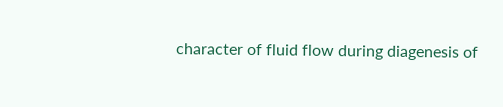character of fluid flow during diagenesis of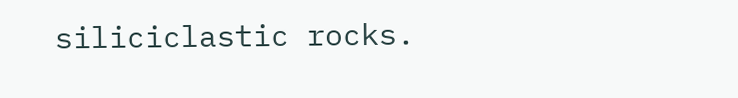siliciclastic rocks.